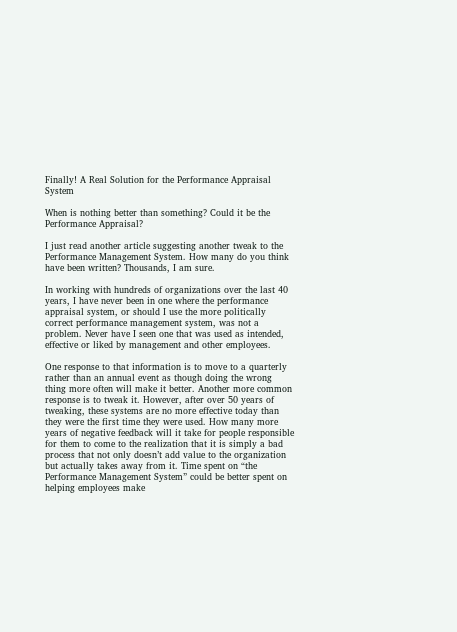Finally! A Real Solution for the Performance Appraisal System

When is nothing better than something? Could it be the Performance Appraisal?

I just read another article suggesting another tweak to the Performance Management System. How many do you think have been written? Thousands, I am sure.

In working with hundreds of organizations over the last 40 years, I have never been in one where the performance appraisal system, or should I use the more politically correct performance management system, was not a problem. Never have I seen one that was used as intended, effective or liked by management and other employees.

One response to that information is to move to a quarterly rather than an annual event as though doing the wrong thing more often will make it better. Another more common response is to tweak it. However, after over 50 years of tweaking, these systems are no more effective today than they were the first time they were used. How many more years of negative feedback will it take for people responsible for them to come to the realization that it is simply a bad process that not only doesn’t add value to the organization but actually takes away from it. Time spent on “the Performance Management System” could be better spent on helping employees make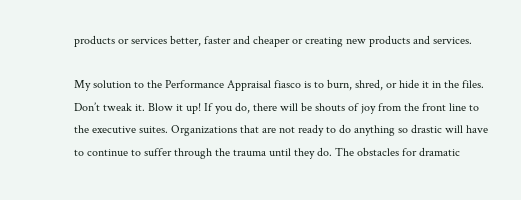products or services better, faster and cheaper or creating new products and services.

My solution to the Performance Appraisal fiasco is to burn, shred, or hide it in the files. Don’t tweak it. Blow it up! If you do, there will be shouts of joy from the front line to the executive suites. Organizations that are not ready to do anything so drastic will have to continue to suffer through the trauma until they do. The obstacles for dramatic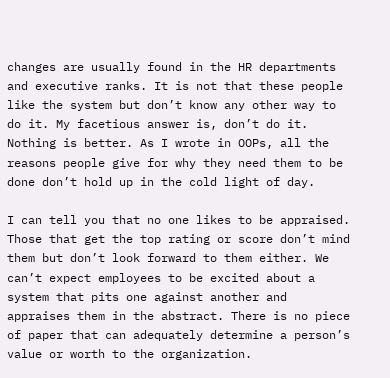changes are usually found in the HR departments and executive ranks. It is not that these people like the system but don’t know any other way to do it. My facetious answer is, don’t do it. Nothing is better. As I wrote in OOPs, all the reasons people give for why they need them to be done don’t hold up in the cold light of day.

I can tell you that no one likes to be appraised. Those that get the top rating or score don’t mind them but don’t look forward to them either. We can’t expect employees to be excited about a system that pits one against another and appraises them in the abstract. There is no piece of paper that can adequately determine a person’s value or worth to the organization.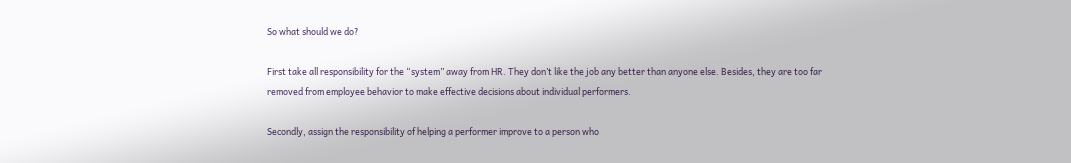So what should we do?

First take all responsibility for the “system” away from HR. They don’t like the job any better than anyone else. Besides, they are too far removed from employee behavior to make effective decisions about individual performers.

Secondly, assign the responsibility of helping a performer improve to a person who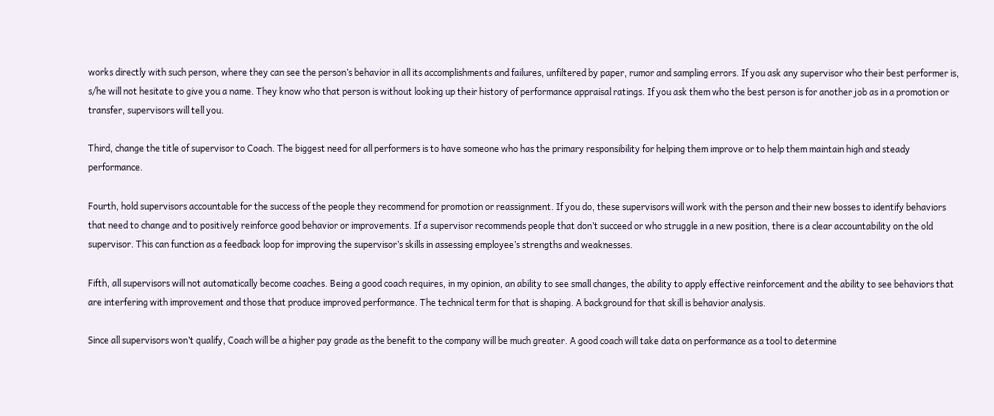works directly with such person, where they can see the person’s behavior in all its accomplishments and failures, unfiltered by paper, rumor and sampling errors. If you ask any supervisor who their best performer is, s/he will not hesitate to give you a name. They know who that person is without looking up their history of performance appraisal ratings. If you ask them who the best person is for another job as in a promotion or transfer, supervisors will tell you.

Third, change the title of supervisor to Coach. The biggest need for all performers is to have someone who has the primary responsibility for helping them improve or to help them maintain high and steady performance.

Fourth, hold supervisors accountable for the success of the people they recommend for promotion or reassignment. If you do, these supervisors will work with the person and their new bosses to identify behaviors that need to change and to positively reinforce good behavior or improvements. If a supervisor recommends people that don’t succeed or who struggle in a new position, there is a clear accountability on the old supervisor. This can function as a feedback loop for improving the supervisor’s skills in assessing employee’s strengths and weaknesses.

Fifth, all supervisors will not automatically become coaches. Being a good coach requires, in my opinion, an ability to see small changes, the ability to apply effective reinforcement and the ability to see behaviors that are interfering with improvement and those that produce improved performance. The technical term for that is shaping. A background for that skill is behavior analysis.

Since all supervisors won’t qualify, Coach will be a higher pay grade as the benefit to the company will be much greater. A good coach will take data on performance as a tool to determine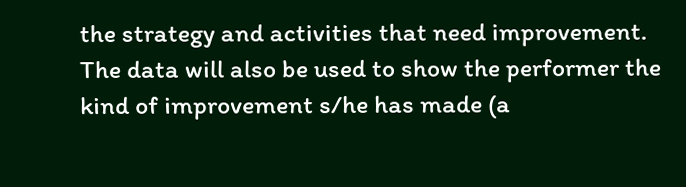the strategy and activities that need improvement. The data will also be used to show the performer the kind of improvement s/he has made (a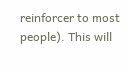reinforcer to most people). This will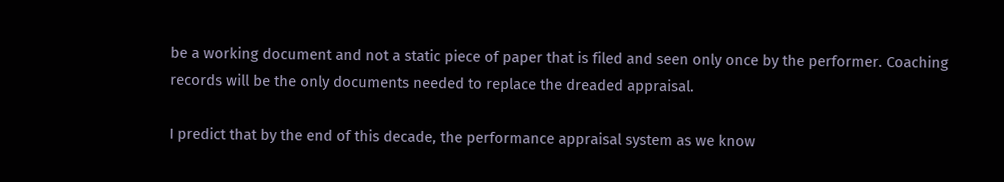be a working document and not a static piece of paper that is filed and seen only once by the performer. Coaching records will be the only documents needed to replace the dreaded appraisal.

I predict that by the end of this decade, the performance appraisal system as we know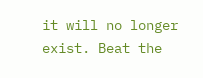it will no longer exist. Beat the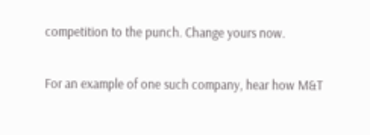competition to the punch. Change yours now.

For an example of one such company, hear how M&T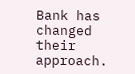Bank has changed their approach.